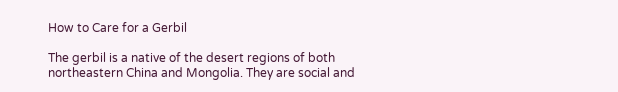How to Care for a Gerbil

The gerbil is a native of the desert regions of both northeastern China and Mongolia. They are social and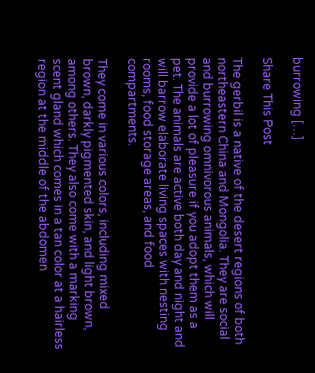burrowing […]

Share This Post

The gerbil is a native of the desert regions of both northeastern China and Mongolia. They are social and burrowing omnivorous animals, which will provide a lot of pleasure if you adopt them as a pet. The animals are active both day and night and will barrow elaborate living spaces with nesting rooms, food storage areas, and food compartments.

They come in various colors, including mixed brown, darkly pigmented skin, and light brown, among others. They also come with a marking scent gland which comes in a tan color at a hairless region at the middle of the abdomen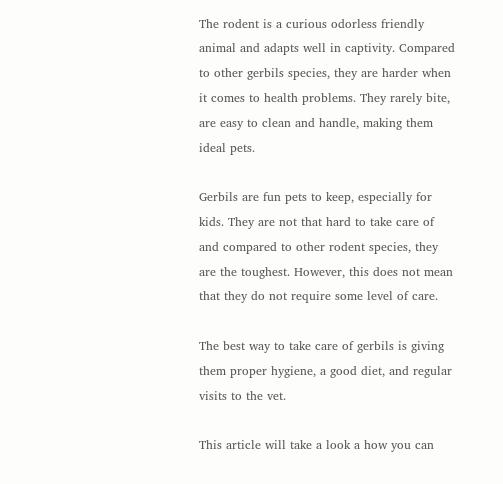The rodent is a curious odorless friendly animal and adapts well in captivity. Compared to other gerbils species, they are harder when it comes to health problems. They rarely bite, are easy to clean and handle, making them ideal pets.

Gerbils are fun pets to keep, especially for kids. They are not that hard to take care of and compared to other rodent species, they are the toughest. However, this does not mean that they do not require some level of care.

The best way to take care of gerbils is giving them proper hygiene, a good diet, and regular visits to the vet.

This article will take a look a how you can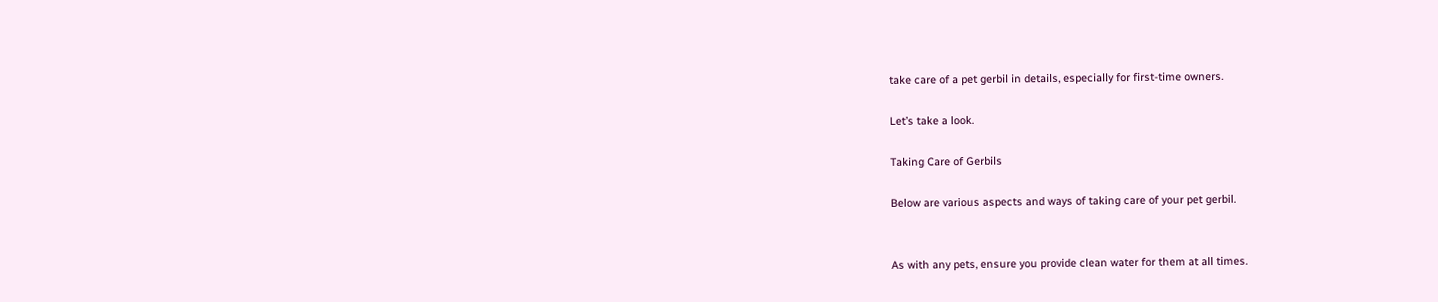take care of a pet gerbil in details, especially for first-time owners.

Let’s take a look.

Taking Care of Gerbils

Below are various aspects and ways of taking care of your pet gerbil.


As with any pets, ensure you provide clean water for them at all times.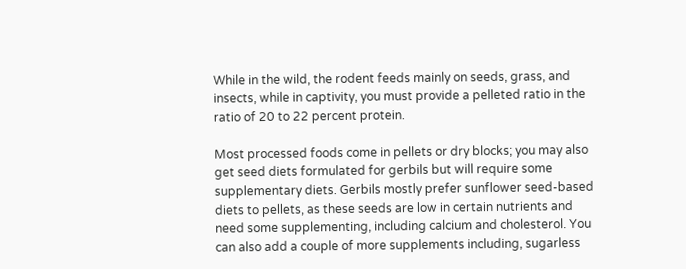While in the wild, the rodent feeds mainly on seeds, grass, and insects, while in captivity, you must provide a pelleted ratio in the ratio of 20 to 22 percent protein.

Most processed foods come in pellets or dry blocks; you may also get seed diets formulated for gerbils but will require some supplementary diets. Gerbils mostly prefer sunflower seed-based diets to pellets, as these seeds are low in certain nutrients and need some supplementing, including calcium and cholesterol. You can also add a couple of more supplements including, sugarless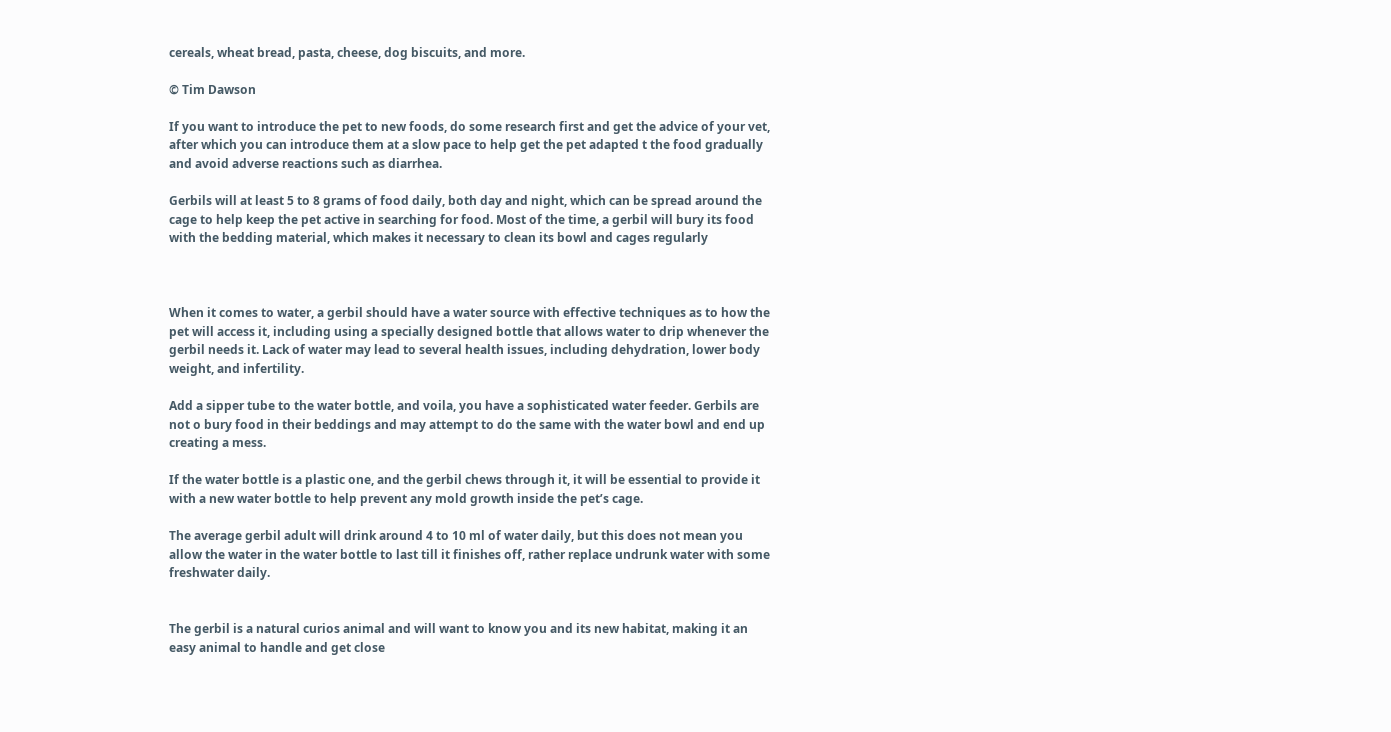cereals, wheat bread, pasta, cheese, dog biscuits, and more.

© Tim Dawson

If you want to introduce the pet to new foods, do some research first and get the advice of your vet, after which you can introduce them at a slow pace to help get the pet adapted t the food gradually and avoid adverse reactions such as diarrhea.

Gerbils will at least 5 to 8 grams of food daily, both day and night, which can be spread around the cage to help keep the pet active in searching for food. Most of the time, a gerbil will bury its food with the bedding material, which makes it necessary to clean its bowl and cages regularly



When it comes to water, a gerbil should have a water source with effective techniques as to how the pet will access it, including using a specially designed bottle that allows water to drip whenever the gerbil needs it. Lack of water may lead to several health issues, including dehydration, lower body weight, and infertility.

Add a sipper tube to the water bottle, and voila, you have a sophisticated water feeder. Gerbils are not o bury food in their beddings and may attempt to do the same with the water bowl and end up creating a mess.

If the water bottle is a plastic one, and the gerbil chews through it, it will be essential to provide it with a new water bottle to help prevent any mold growth inside the pet’s cage.

The average gerbil adult will drink around 4 to 10 ml of water daily, but this does not mean you allow the water in the water bottle to last till it finishes off, rather replace undrunk water with some freshwater daily.


The gerbil is a natural curios animal and will want to know you and its new habitat, making it an easy animal to handle and get close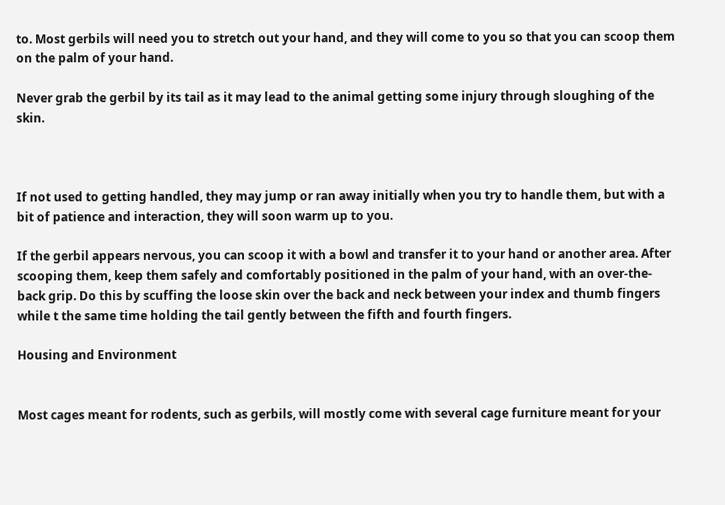to. Most gerbils will need you to stretch out your hand, and they will come to you so that you can scoop them on the palm of your hand.

Never grab the gerbil by its tail as it may lead to the animal getting some injury through sloughing of the skin.



If not used to getting handled, they may jump or ran away initially when you try to handle them, but with a bit of patience and interaction, they will soon warm up to you.

If the gerbil appears nervous, you can scoop it with a bowl and transfer it to your hand or another area. After scooping them, keep them safely and comfortably positioned in the palm of your hand, with an over-the-back grip. Do this by scuffing the loose skin over the back and neck between your index and thumb fingers while t the same time holding the tail gently between the fifth and fourth fingers.

Housing and Environment


Most cages meant for rodents, such as gerbils, will mostly come with several cage furniture meant for your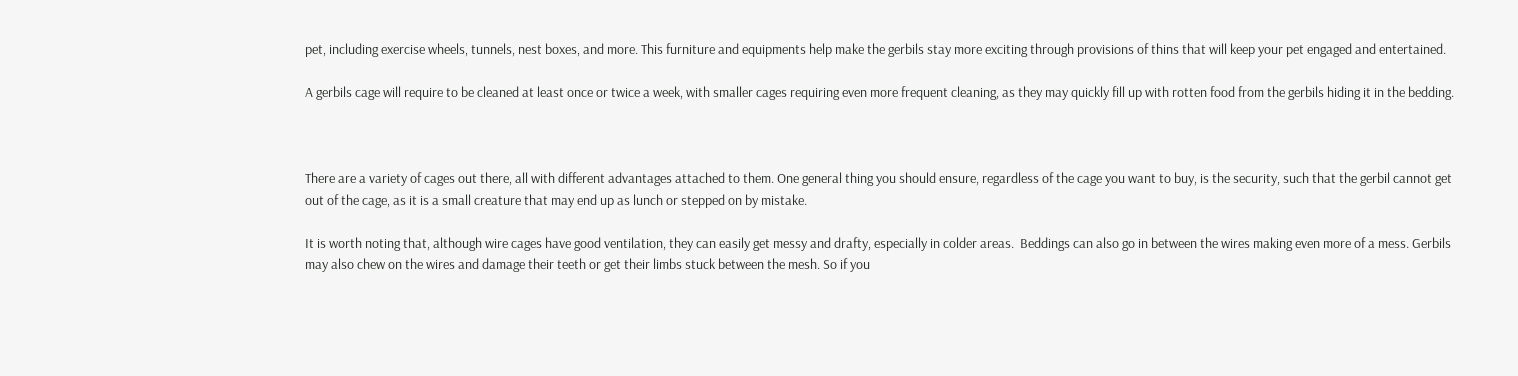pet, including exercise wheels, tunnels, nest boxes, and more. This furniture and equipments help make the gerbils stay more exciting through provisions of thins that will keep your pet engaged and entertained.

A gerbils cage will require to be cleaned at least once or twice a week, with smaller cages requiring even more frequent cleaning, as they may quickly fill up with rotten food from the gerbils hiding it in the bedding.



There are a variety of cages out there, all with different advantages attached to them. One general thing you should ensure, regardless of the cage you want to buy, is the security, such that the gerbil cannot get out of the cage, as it is a small creature that may end up as lunch or stepped on by mistake.

It is worth noting that, although wire cages have good ventilation, they can easily get messy and drafty, especially in colder areas.  Beddings can also go in between the wires making even more of a mess. Gerbils may also chew on the wires and damage their teeth or get their limbs stuck between the mesh. So if you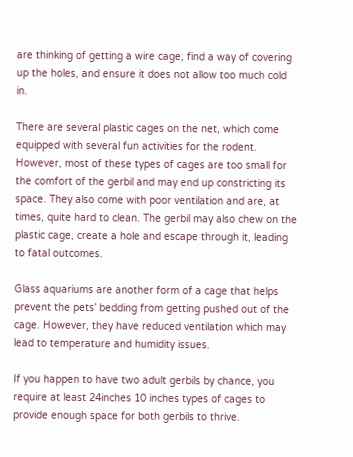are thinking of getting a wire cage, find a way of covering up the holes, and ensure it does not allow too much cold in.

There are several plastic cages on the net, which come equipped with several fun activities for the rodent. However, most of these types of cages are too small for the comfort of the gerbil and may end up constricting its space. They also come with poor ventilation and are, at times, quite hard to clean. The gerbil may also chew on the plastic cage, create a hole and escape through it, leading to fatal outcomes.

Glass aquariums are another form of a cage that helps prevent the pets’ bedding from getting pushed out of the cage. However, they have reduced ventilation which may lead to temperature and humidity issues.

If you happen to have two adult gerbils by chance, you require at least 24inches 10 inches types of cages to provide enough space for both gerbils to thrive.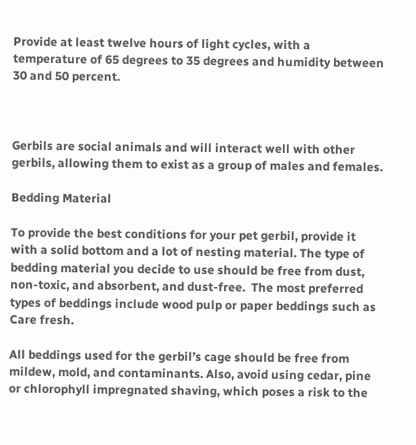Provide at least twelve hours of light cycles, with a temperature of 65 degrees to 35 degrees and humidity between 30 and 50 percent.



Gerbils are social animals and will interact well with other gerbils, allowing them to exist as a group of males and females.

Bedding Material

To provide the best conditions for your pet gerbil, provide it with a solid bottom and a lot of nesting material. The type of bedding material you decide to use should be free from dust, non-toxic, and absorbent, and dust-free.  The most preferred types of beddings include wood pulp or paper beddings such as Care fresh.

All beddings used for the gerbil’s cage should be free from mildew, mold, and contaminants. Also, avoid using cedar, pine or chlorophyll impregnated shaving, which poses a risk to the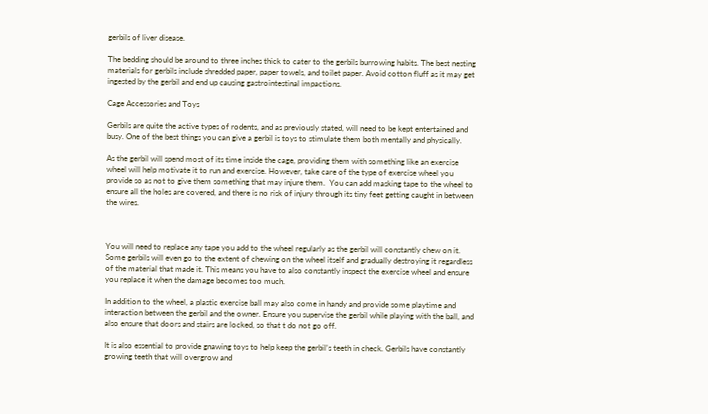gerbils of liver disease.

The bedding should be around to three inches thick to cater to the gerbils burrowing habits. The best nesting materials for gerbils include shredded paper, paper towels, and toilet paper. Avoid cotton fluff as it may get ingested by the gerbil and end up causing gastrointestinal impactions.

Cage Accessories and Toys

Gerbils are quite the active types of rodents, and as previously stated, will need to be kept entertained and busy. One of the best things you can give a gerbil is toys to stimulate them both mentally and physically.

As the gerbil will spend most of its time inside the cage, providing them with something like an exercise wheel will help motivate it to run and exercise. However, take care of the type of exercise wheel you provide so as not to give them something that may injure them.  You can add masking tape to the wheel to ensure all the holes are covered, and there is no risk of injury through its tiny feet getting caught in between the wires.



You will need to replace any tape you add to the wheel regularly as the gerbil will constantly chew on it. Some gerbils will even go to the extent of chewing on the wheel itself and gradually destroying it regardless of the material that made it. This means you have to also constantly inspect the exercise wheel and ensure you replace it when the damage becomes too much.

In addition to the wheel, a plastic exercise ball may also come in handy and provide some playtime and interaction between the gerbil and the owner. Ensure you supervise the gerbil while playing with the ball, and also ensure that doors and stairs are locked, so that t do not go off.

It is also essential to provide gnawing toys to help keep the gerbil’s teeth in check. Gerbils have constantly growing teeth that will overgrow and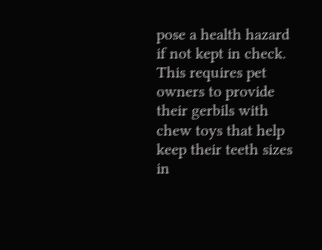pose a health hazard if not kept in check. This requires pet owners to provide their gerbils with chew toys that help keep their teeth sizes in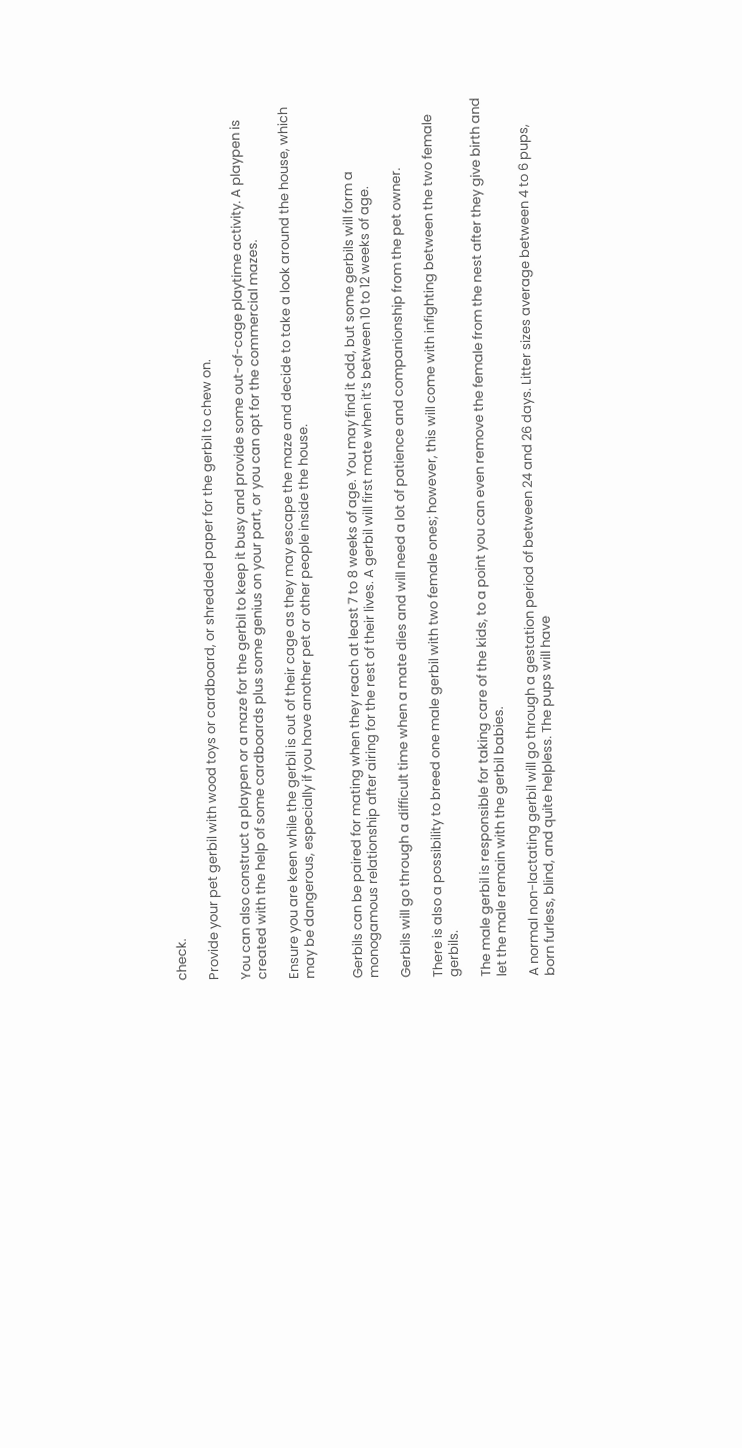check.

Provide your pet gerbil with wood toys or cardboard, or shredded paper for the gerbil to chew on.

You can also construct a playpen or a maze for the gerbil to keep it busy and provide some out-of-cage playtime activity. A playpen is created with the help of some cardboards plus some genius on your part, or you can opt for the commercial mazes.

Ensure you are keen while the gerbil is out of their cage as they may escape the maze and decide to take a look around the house, which may be dangerous, especially if you have another pet or other people inside the house.


Gerbils can be paired for mating when they reach at least 7 to 8 weeks of age. You may find it odd, but some gerbils will form a monogamous relationship after airing for the rest of their lives. A gerbil will first mate when it’s between 10 to 12 weeks of age.

Gerbils will go through a difficult time when a mate dies and will need a lot of patience and companionship from the pet owner.

There is also a possibility to breed one male gerbil with two female ones; however, this will come with infighting between the two female gerbils.

The male gerbil is responsible for taking care of the kids, to a point you can even remove the female from the nest after they give birth and let the male remain with the gerbil babies.

A normal non-lactating gerbil will go through a gestation period of between 24 and 26 days. Litter sizes average between 4 to 6 pups, born furless, blind, and quite helpless. The pups will have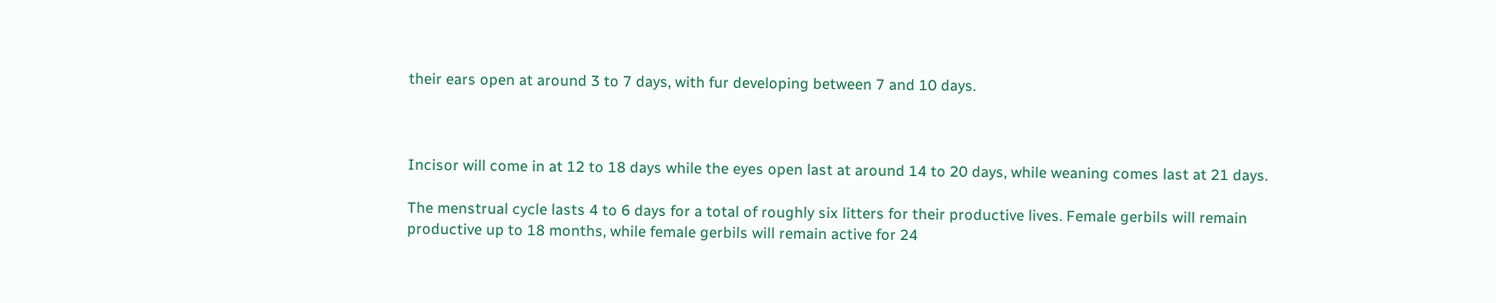their ears open at around 3 to 7 days, with fur developing between 7 and 10 days.



Incisor will come in at 12 to 18 days while the eyes open last at around 14 to 20 days, while weaning comes last at 21 days.

The menstrual cycle lasts 4 to 6 days for a total of roughly six litters for their productive lives. Female gerbils will remain productive up to 18 months, while female gerbils will remain active for 24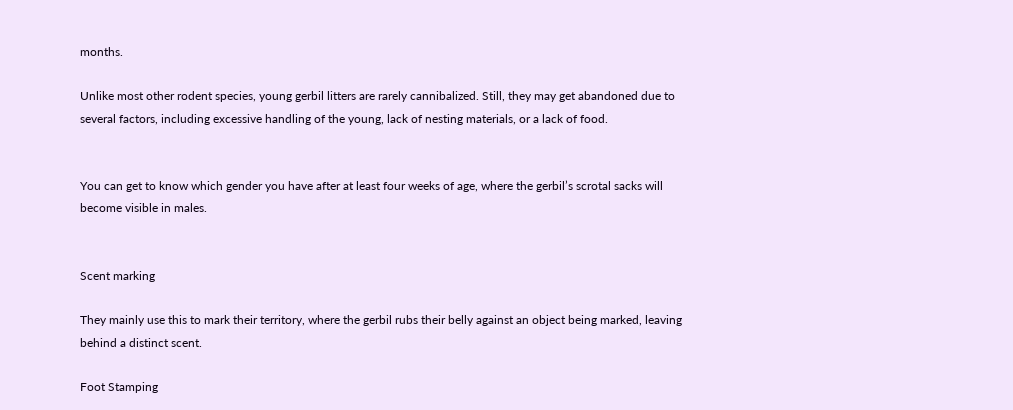months.

Unlike most other rodent species, young gerbil litters are rarely cannibalized. Still, they may get abandoned due to several factors, including excessive handling of the young, lack of nesting materials, or a lack of food.


You can get to know which gender you have after at least four weeks of age, where the gerbil’s scrotal sacks will become visible in males.


Scent marking

They mainly use this to mark their territory, where the gerbil rubs their belly against an object being marked, leaving behind a distinct scent.

Foot Stamping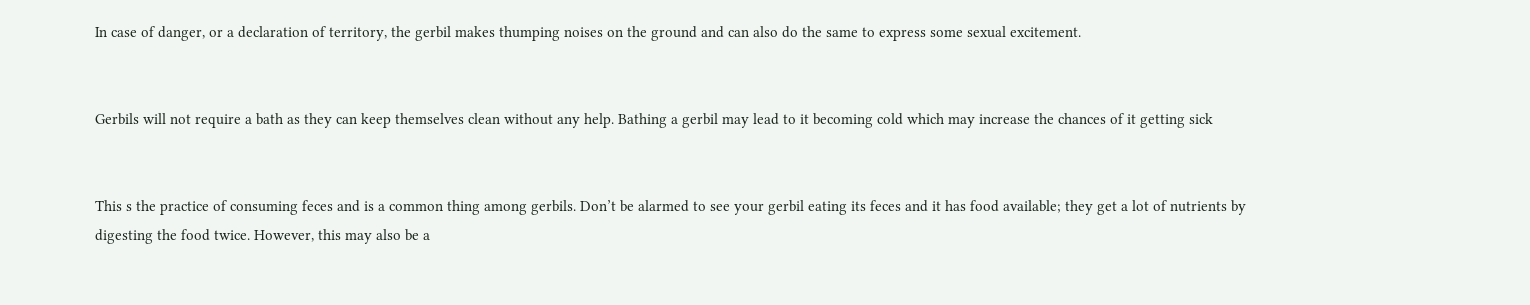In case of danger, or a declaration of territory, the gerbil makes thumping noises on the ground and can also do the same to express some sexual excitement.


Gerbils will not require a bath as they can keep themselves clean without any help. Bathing a gerbil may lead to it becoming cold which may increase the chances of it getting sick


This s the practice of consuming feces and is a common thing among gerbils. Don’t be alarmed to see your gerbil eating its feces and it has food available; they get a lot of nutrients by digesting the food twice. However, this may also be a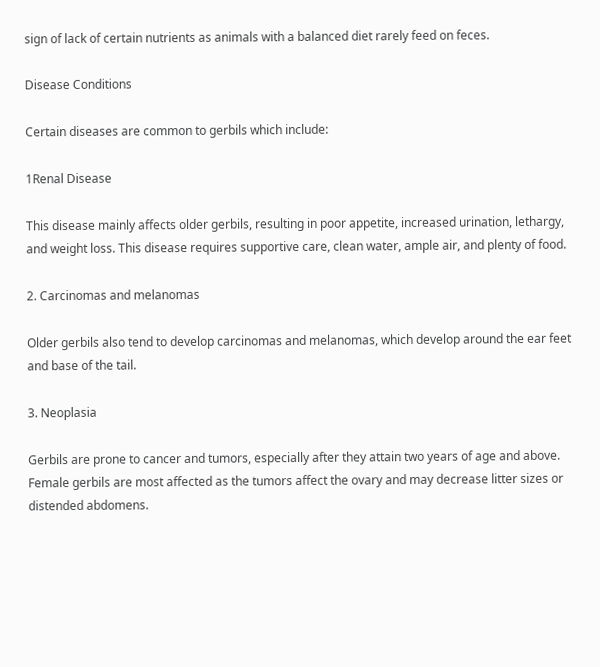sign of lack of certain nutrients as animals with a balanced diet rarely feed on feces.

Disease Conditions

Certain diseases are common to gerbils which include:

1Renal Disease

This disease mainly affects older gerbils, resulting in poor appetite, increased urination, lethargy, and weight loss. This disease requires supportive care, clean water, ample air, and plenty of food.

2. Carcinomas and melanomas

Older gerbils also tend to develop carcinomas and melanomas, which develop around the ear feet and base of the tail.

3. Neoplasia

Gerbils are prone to cancer and tumors, especially after they attain two years of age and above. Female gerbils are most affected as the tumors affect the ovary and may decrease litter sizes or distended abdomens.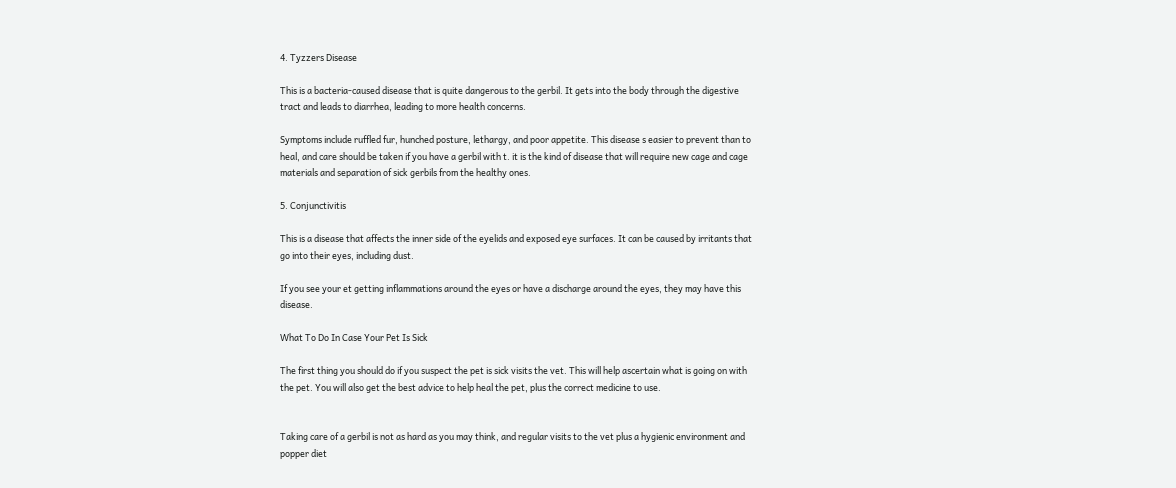4. Tyzzers Disease

This is a bacteria-caused disease that is quite dangerous to the gerbil. It gets into the body through the digestive tract and leads to diarrhea, leading to more health concerns.

Symptoms include ruffled fur, hunched posture, lethargy, and poor appetite. This disease s easier to prevent than to heal, and care should be taken if you have a gerbil with t. it is the kind of disease that will require new cage and cage materials and separation of sick gerbils from the healthy ones.

5. Conjunctivitis

This is a disease that affects the inner side of the eyelids and exposed eye surfaces. It can be caused by irritants that go into their eyes, including dust.

If you see your et getting inflammations around the eyes or have a discharge around the eyes, they may have this disease.

What To Do In Case Your Pet Is Sick

The first thing you should do if you suspect the pet is sick visits the vet. This will help ascertain what is going on with the pet. You will also get the best advice to help heal the pet, plus the correct medicine to use.


Taking care of a gerbil is not as hard as you may think, and regular visits to the vet plus a hygienic environment and popper diet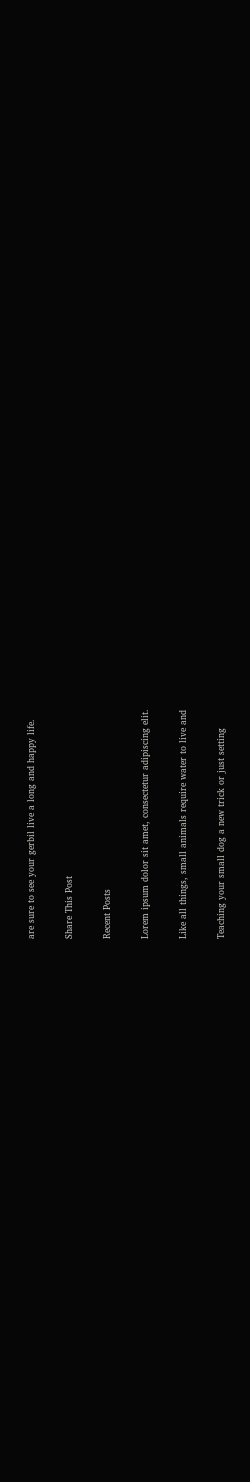are sure to see your gerbil live a long and happy life.

Share This Post

Recent Posts

Lorem ipsum dolor sit amet, consectetur adipiscing elit.

Like all things, small animals require water to live and

Teaching your small dog a new trick or just setting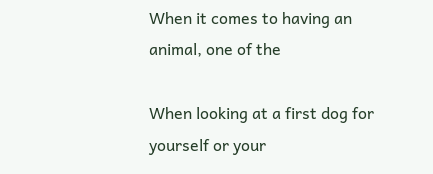When it comes to having an animal, one of the

When looking at a first dog for yourself or your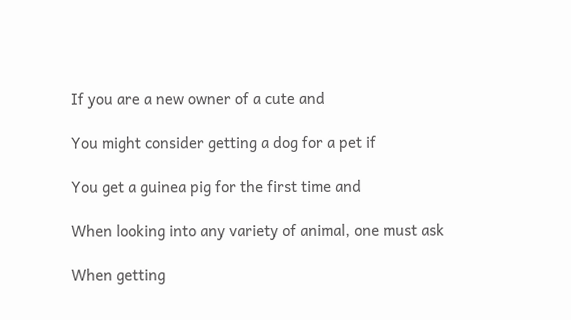If you are a new owner of a cute and

You might consider getting a dog for a pet if

You get a guinea pig for the first time and

When looking into any variety of animal, one must ask

When getting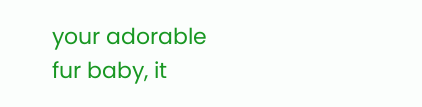your adorable fur baby, it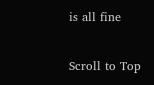is all fine

Scroll to Top